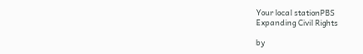Your local stationPBS
Expanding Civil Rights

by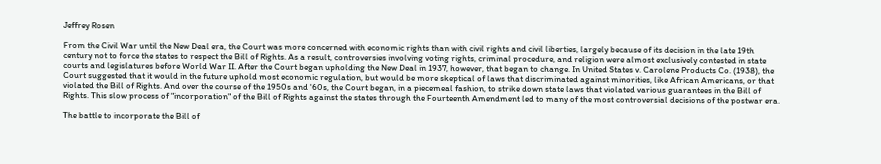Jeffrey Rosen

From the Civil War until the New Deal era, the Court was more concerned with economic rights than with civil rights and civil liberties, largely because of its decision in the late 19th century not to force the states to respect the Bill of Rights. As a result, controversies involving voting rights, criminal procedure, and religion were almost exclusively contested in state courts and legislatures before World War II. After the Court began upholding the New Deal in 1937, however, that began to change. In United States v. Carolene Products Co. (1938), the Court suggested that it would in the future uphold most economic regulation, but would be more skeptical of laws that discriminated against minorities, like African Americans, or that violated the Bill of Rights. And over the course of the 1950s and '60s, the Court began, in a piecemeal fashion, to strike down state laws that violated various guarantees in the Bill of Rights. This slow process of "incorporation" of the Bill of Rights against the states through the Fourteenth Amendment led to many of the most controversial decisions of the postwar era.

The battle to incorporate the Bill of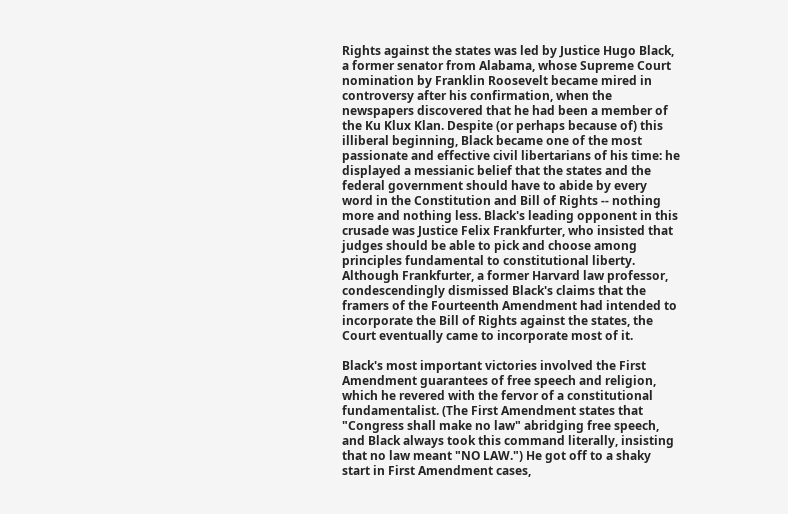Rights against the states was led by Justice Hugo Black, a former senator from Alabama, whose Supreme Court nomination by Franklin Roosevelt became mired in controversy after his confirmation, when the newspapers discovered that he had been a member of the Ku Klux Klan. Despite (or perhaps because of) this illiberal beginning, Black became one of the most passionate and effective civil libertarians of his time: he displayed a messianic belief that the states and the federal government should have to abide by every word in the Constitution and Bill of Rights -- nothing more and nothing less. Black's leading opponent in this crusade was Justice Felix Frankfurter, who insisted that judges should be able to pick and choose among principles fundamental to constitutional liberty. Although Frankfurter, a former Harvard law professor, condescendingly dismissed Black's claims that the framers of the Fourteenth Amendment had intended to incorporate the Bill of Rights against the states, the Court eventually came to incorporate most of it.

Black's most important victories involved the First Amendment guarantees of free speech and religion, which he revered with the fervor of a constitutional fundamentalist. (The First Amendment states that "Congress shall make no law" abridging free speech, and Black always took this command literally, insisting that no law meant "NO LAW.") He got off to a shaky start in First Amendment cases,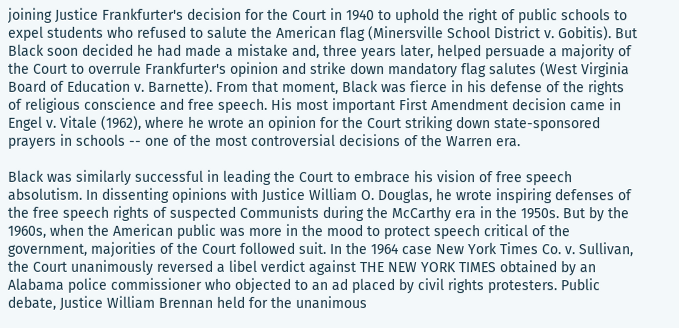joining Justice Frankfurter's decision for the Court in 1940 to uphold the right of public schools to expel students who refused to salute the American flag (Minersville School District v. Gobitis). But Black soon decided he had made a mistake and, three years later, helped persuade a majority of the Court to overrule Frankfurter's opinion and strike down mandatory flag salutes (West Virginia Board of Education v. Barnette). From that moment, Black was fierce in his defense of the rights of religious conscience and free speech. His most important First Amendment decision came in Engel v. Vitale (1962), where he wrote an opinion for the Court striking down state-sponsored prayers in schools -- one of the most controversial decisions of the Warren era.

Black was similarly successful in leading the Court to embrace his vision of free speech absolutism. In dissenting opinions with Justice William O. Douglas, he wrote inspiring defenses of the free speech rights of suspected Communists during the McCarthy era in the 1950s. But by the 1960s, when the American public was more in the mood to protect speech critical of the government, majorities of the Court followed suit. In the 1964 case New York Times Co. v. Sullivan, the Court unanimously reversed a libel verdict against THE NEW YORK TIMES obtained by an Alabama police commissioner who objected to an ad placed by civil rights protesters. Public debate, Justice William Brennan held for the unanimous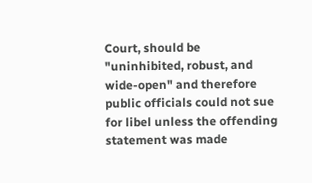Court, should be "uninhibited, robust, and wide-open" and therefore public officials could not sue for libel unless the offending statement was made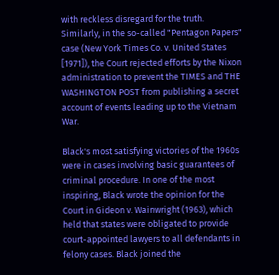with reckless disregard for the truth. Similarly, in the so-called "Pentagon Papers" case (New York Times Co. v. United States [1971]), the Court rejected efforts by the Nixon administration to prevent the TIMES and THE WASHINGTON POST from publishing a secret account of events leading up to the Vietnam War.

Black's most satisfying victories of the 1960s were in cases involving basic guarantees of criminal procedure. In one of the most inspiring, Black wrote the opinion for the Court in Gideon v. Wainwright (1963), which held that states were obligated to provide court-appointed lawyers to all defendants in felony cases. Black joined the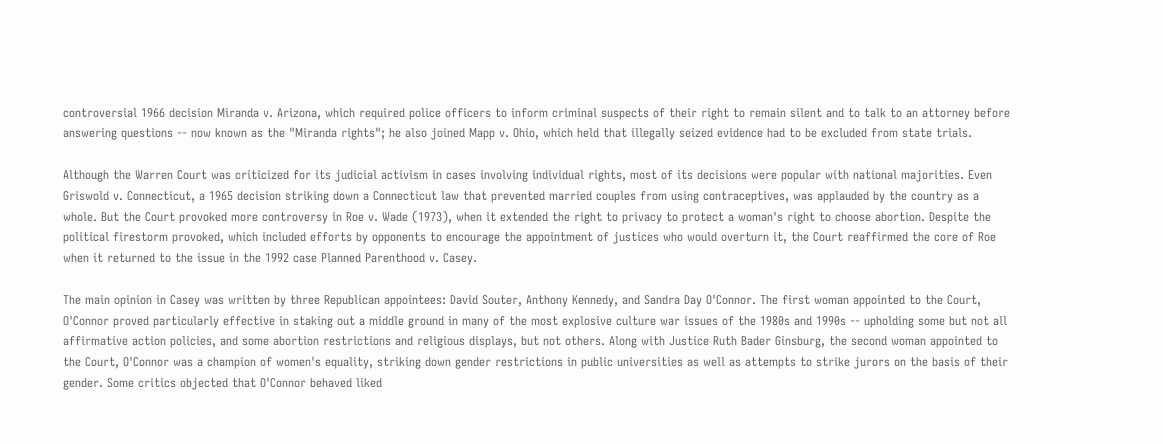controversial 1966 decision Miranda v. Arizona, which required police officers to inform criminal suspects of their right to remain silent and to talk to an attorney before answering questions -- now known as the "Miranda rights"; he also joined Mapp v. Ohio, which held that illegally seized evidence had to be excluded from state trials.

Although the Warren Court was criticized for its judicial activism in cases involving individual rights, most of its decisions were popular with national majorities. Even Griswold v. Connecticut, a 1965 decision striking down a Connecticut law that prevented married couples from using contraceptives, was applauded by the country as a whole. But the Court provoked more controversy in Roe v. Wade (1973), when it extended the right to privacy to protect a woman's right to choose abortion. Despite the political firestorm provoked, which included efforts by opponents to encourage the appointment of justices who would overturn it, the Court reaffirmed the core of Roe when it returned to the issue in the 1992 case Planned Parenthood v. Casey.

The main opinion in Casey was written by three Republican appointees: David Souter, Anthony Kennedy, and Sandra Day O'Connor. The first woman appointed to the Court, O'Connor proved particularly effective in staking out a middle ground in many of the most explosive culture war issues of the 1980s and 1990s -- upholding some but not all affirmative action policies, and some abortion restrictions and religious displays, but not others. Along with Justice Ruth Bader Ginsburg, the second woman appointed to the Court, O'Connor was a champion of women's equality, striking down gender restrictions in public universities as well as attempts to strike jurors on the basis of their gender. Some critics objected that O'Connor behaved liked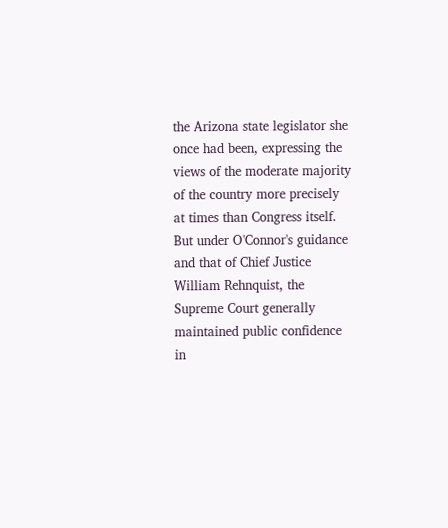the Arizona state legislator she once had been, expressing the views of the moderate majority of the country more precisely at times than Congress itself. But under O'Connor's guidance and that of Chief Justice William Rehnquist, the Supreme Court generally maintained public confidence in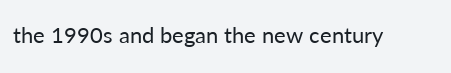the 1990s and began the new century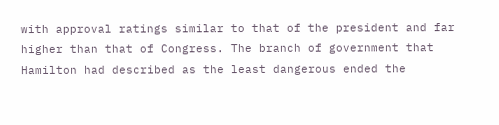with approval ratings similar to that of the president and far higher than that of Congress. The branch of government that Hamilton had described as the least dangerous ended the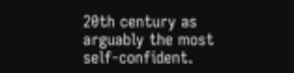20th century as arguably the most self-confident.